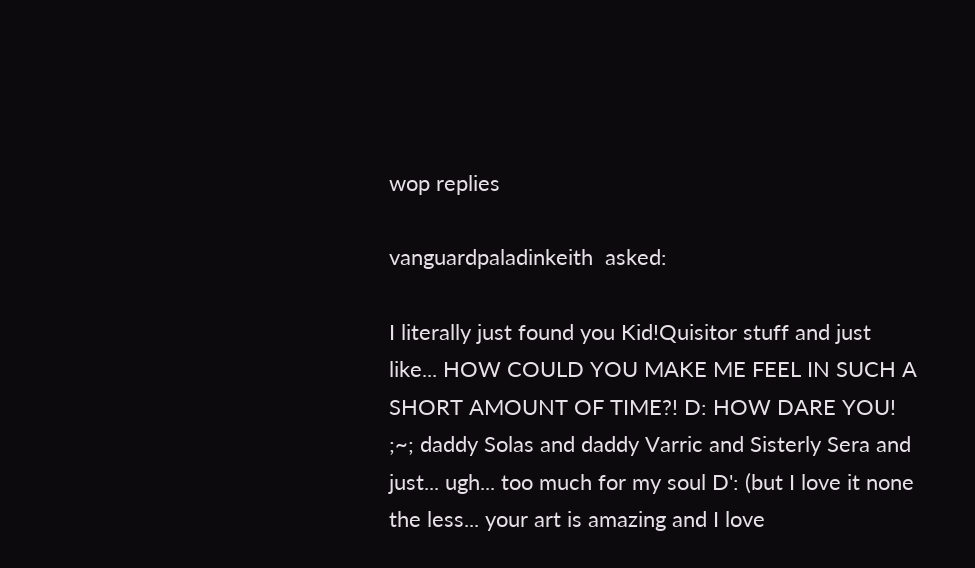wop replies

vanguardpaladinkeith  asked:

I literally just found you Kid!Quisitor stuff and just like... HOW COULD YOU MAKE ME FEEL IN SUCH A SHORT AMOUNT OF TIME?! D: HOW DARE YOU! ;~; daddy Solas and daddy Varric and Sisterly Sera and just... ugh... too much for my soul D': (but I love it none the less... your art is amazing and I love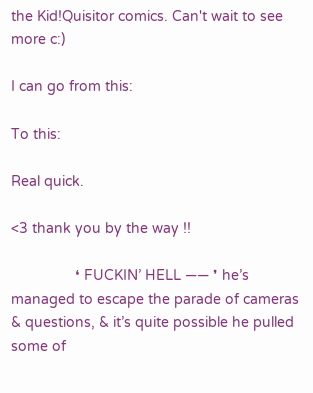the Kid!Quisitor comics. Can't wait to see more c:)

I can go from this:

To this:

Real quick.

<3 thank you by the way !!

                ❛ FUCKIN’ HELL —— ❜ he’s managed to escape the parade of cameras & questions, & it’s quite possible he pulled some of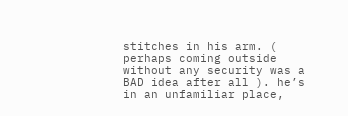stitches in his arm. ( perhaps coming outside without any security was a BAD idea after all ). he’s in an unfamiliar place,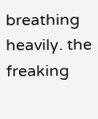breathing heavily. the freaking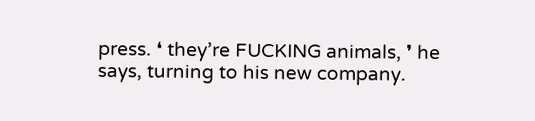press. ❛ they’re FUCKING animals, ❜ he says, turning to his new company.